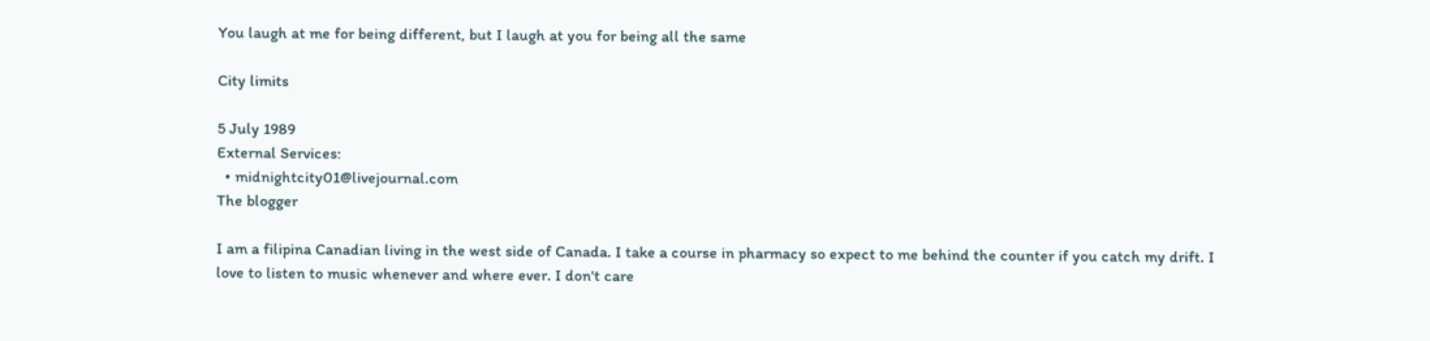You laugh at me for being different, but I laugh at you for being all the same

City limits

5 July 1989
External Services:
  • midnightcity01@livejournal.com
The blogger

I am a filipina Canadian living in the west side of Canada. I take a course in pharmacy so expect to me behind the counter if you catch my drift. I love to listen to music whenever and where ever. I don't care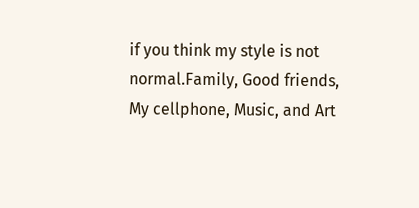if you think my style is not normal.Family, Good friends, My cellphone, Music, and Art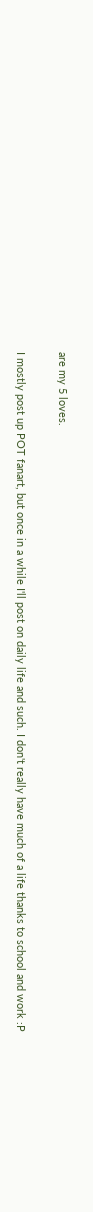are my 5 loves.


I mostly post up POT fanart, but once in a while I'll post on daily life and such. I don't really have much of a life thanks to school and work :P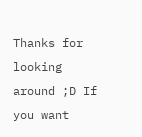Thanks for looking around ;D If you want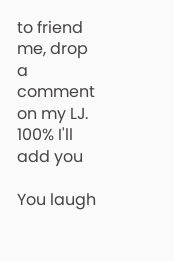to friend me, drop a comment on my LJ. 100% I'll add you

You laugh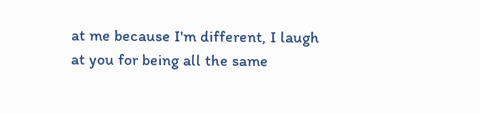at me because I'm different, I laugh at you for being all the same